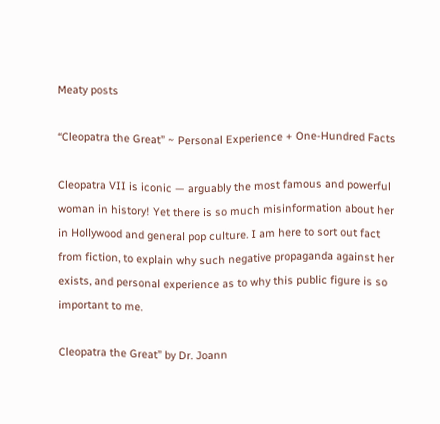Meaty posts

“Cleopatra the Great” ~ Personal Experience + One-Hundred Facts

Cleopatra VII is iconic — arguably the most famous and powerful woman in history! Yet there is so much misinformation about her in Hollywood and general pop culture. I am here to sort out fact from fiction, to explain why such negative propaganda against her exists, and personal experience as to why this public figure is so important to me.

Cleopatra the Great” by Dr. Joann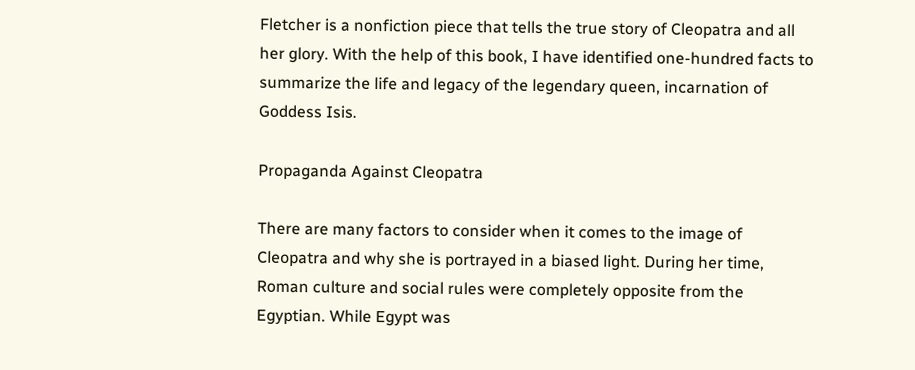Fletcher is a nonfiction piece that tells the true story of Cleopatra and all her glory. With the help of this book, I have identified one-hundred facts to summarize the life and legacy of the legendary queen, incarnation of Goddess Isis.

Propaganda Against Cleopatra

There are many factors to consider when it comes to the image of Cleopatra and why she is portrayed in a biased light. During her time, Roman culture and social rules were completely opposite from the Egyptian. While Egypt was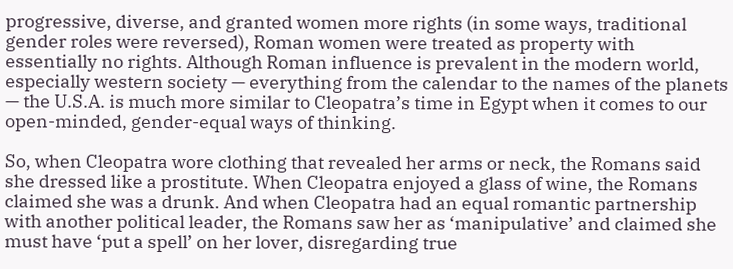progressive, diverse, and granted women more rights (in some ways, traditional gender roles were reversed), Roman women were treated as property with essentially no rights. Although Roman influence is prevalent in the modern world, especially western society — everything from the calendar to the names of the planets — the U.S.A. is much more similar to Cleopatra’s time in Egypt when it comes to our open-minded, gender-equal ways of thinking.

So, when Cleopatra wore clothing that revealed her arms or neck, the Romans said she dressed like a prostitute. When Cleopatra enjoyed a glass of wine, the Romans claimed she was a drunk. And when Cleopatra had an equal romantic partnership with another political leader, the Romans saw her as ‘manipulative’ and claimed she must have ‘put a spell’ on her lover, disregarding true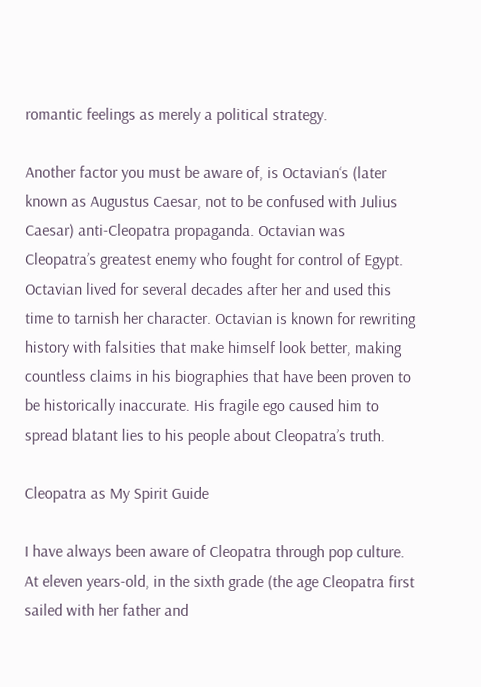romantic feelings as merely a political strategy.

Another factor you must be aware of, is Octavian‘s (later known as Augustus Caesar, not to be confused with Julius Caesar) anti-Cleopatra propaganda. Octavian was Cleopatra’s greatest enemy who fought for control of Egypt. Octavian lived for several decades after her and used this time to tarnish her character. Octavian is known for rewriting history with falsities that make himself look better, making countless claims in his biographies that have been proven to be historically inaccurate. His fragile ego caused him to spread blatant lies to his people about Cleopatra’s truth.

Cleopatra as My Spirit Guide

I have always been aware of Cleopatra through pop culture. At eleven years-old, in the sixth grade (the age Cleopatra first sailed with her father and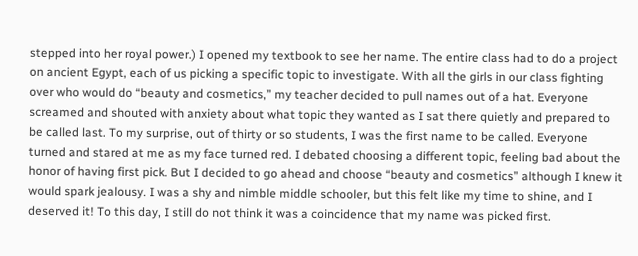stepped into her royal power.) I opened my textbook to see her name. The entire class had to do a project on ancient Egypt, each of us picking a specific topic to investigate. With all the girls in our class fighting over who would do “beauty and cosmetics,” my teacher decided to pull names out of a hat. Everyone screamed and shouted with anxiety about what topic they wanted as I sat there quietly and prepared to be called last. To my surprise, out of thirty or so students, I was the first name to be called. Everyone turned and stared at me as my face turned red. I debated choosing a different topic, feeling bad about the honor of having first pick. But I decided to go ahead and choose “beauty and cosmetics” although I knew it would spark jealousy. I was a shy and nimble middle schooler, but this felt like my time to shine, and I deserved it! To this day, I still do not think it was a coincidence that my name was picked first.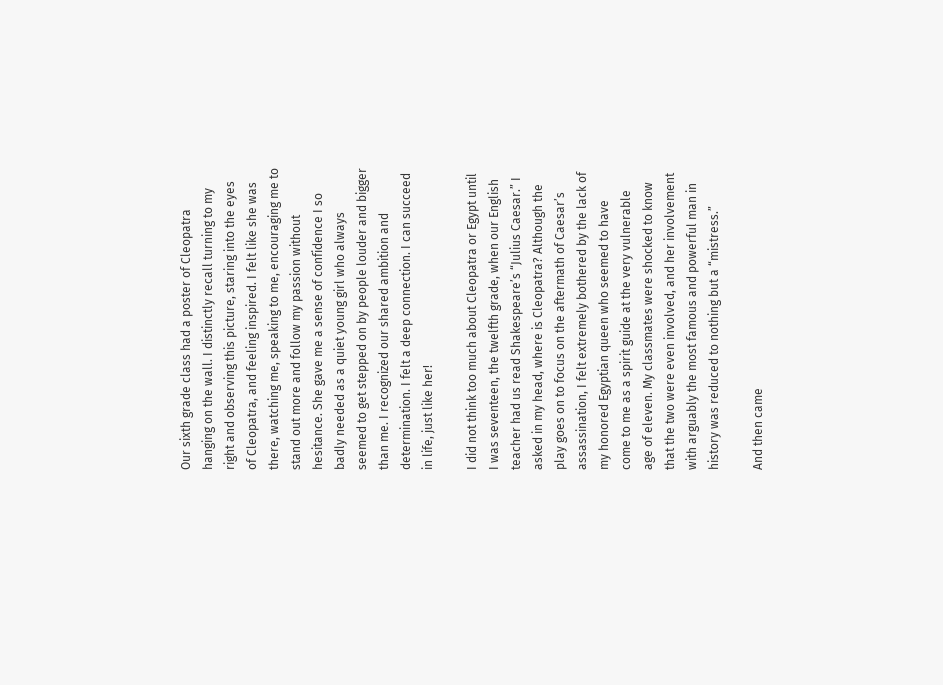Our sixth grade class had a poster of Cleopatra hanging on the wall. I distinctly recall turning to my right and observing this picture, staring into the eyes of Cleopatra, and feeling inspired. I felt like she was there, watching me, speaking to me, encouraging me to stand out more and follow my passion without hesitance. She gave me a sense of confidence I so badly needed as a quiet young girl who always seemed to get stepped on by people louder and bigger than me. I recognized our shared ambition and determination. I felt a deep connection. I can succeed in life, just like her!

I did not think too much about Cleopatra or Egypt until I was seventeen, the twelfth grade, when our English teacher had us read Shakespeare’s “Julius Caesar.” I asked in my head, where is Cleopatra? Although the play goes on to focus on the aftermath of Caesar’s assassination, I felt extremely bothered by the lack of my honored Egyptian queen who seemed to have come to me as a spirit guide at the very vulnerable age of eleven. My classmates were shocked to know that the two were even involved, and her involvement with arguably the most famous and powerful man in history was reduced to nothing but a “mistress.”

And then came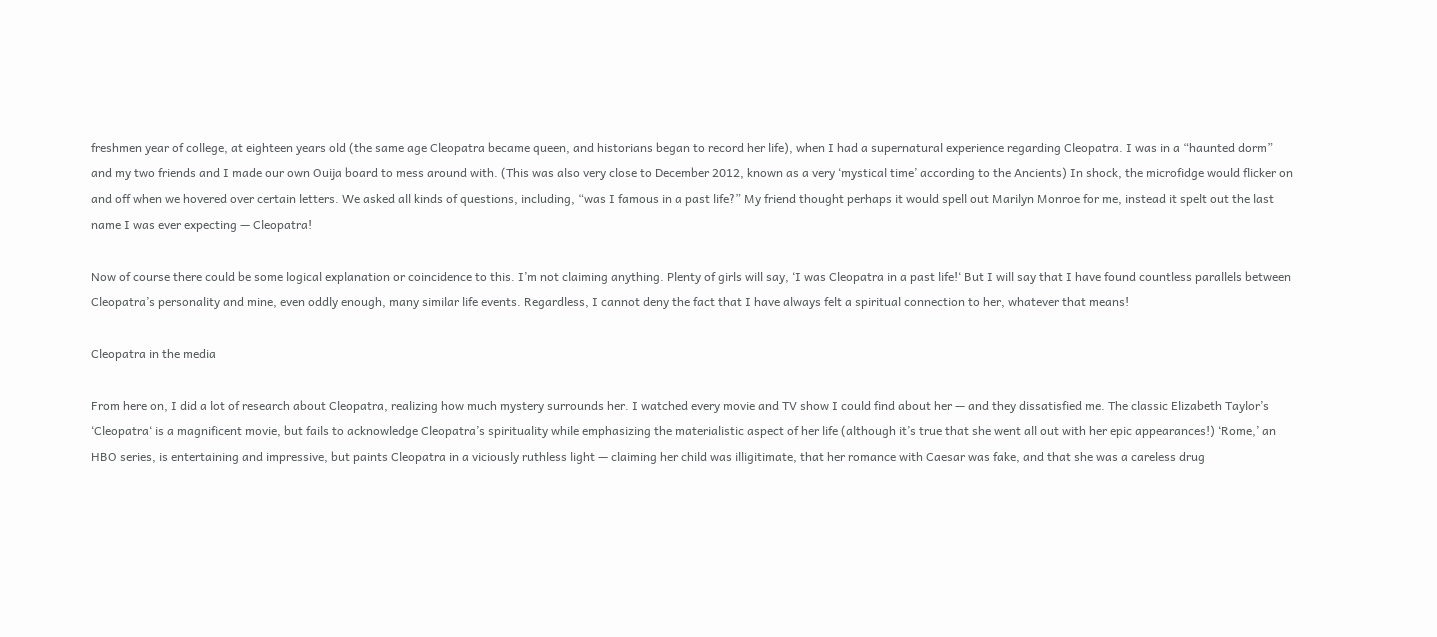freshmen year of college, at eighteen years old (the same age Cleopatra became queen, and historians began to record her life), when I had a supernatural experience regarding Cleopatra. I was in a “haunted dorm” and my two friends and I made our own Ouija board to mess around with. (This was also very close to December 2012, known as a very ‘mystical time’ according to the Ancients) In shock, the microfidge would flicker on and off when we hovered over certain letters. We asked all kinds of questions, including, “was I famous in a past life?” My friend thought perhaps it would spell out Marilyn Monroe for me, instead it spelt out the last name I was ever expecting — Cleopatra!

Now of course there could be some logical explanation or coincidence to this. I’m not claiming anything. Plenty of girls will say, ‘I was Cleopatra in a past life!‘ But I will say that I have found countless parallels between Cleopatra’s personality and mine, even oddly enough, many similar life events. Regardless, I cannot deny the fact that I have always felt a spiritual connection to her, whatever that means!

Cleopatra in the media

From here on, I did a lot of research about Cleopatra, realizing how much mystery surrounds her. I watched every movie and TV show I could find about her — and they dissatisfied me. The classic Elizabeth Taylor’s ‘Cleopatra‘ is a magnificent movie, but fails to acknowledge Cleopatra’s spirituality while emphasizing the materialistic aspect of her life (although it’s true that she went all out with her epic appearances!) ‘Rome,’ an HBO series, is entertaining and impressive, but paints Cleopatra in a viciously ruthless light — claiming her child was illigitimate, that her romance with Caesar was fake, and that she was a careless drug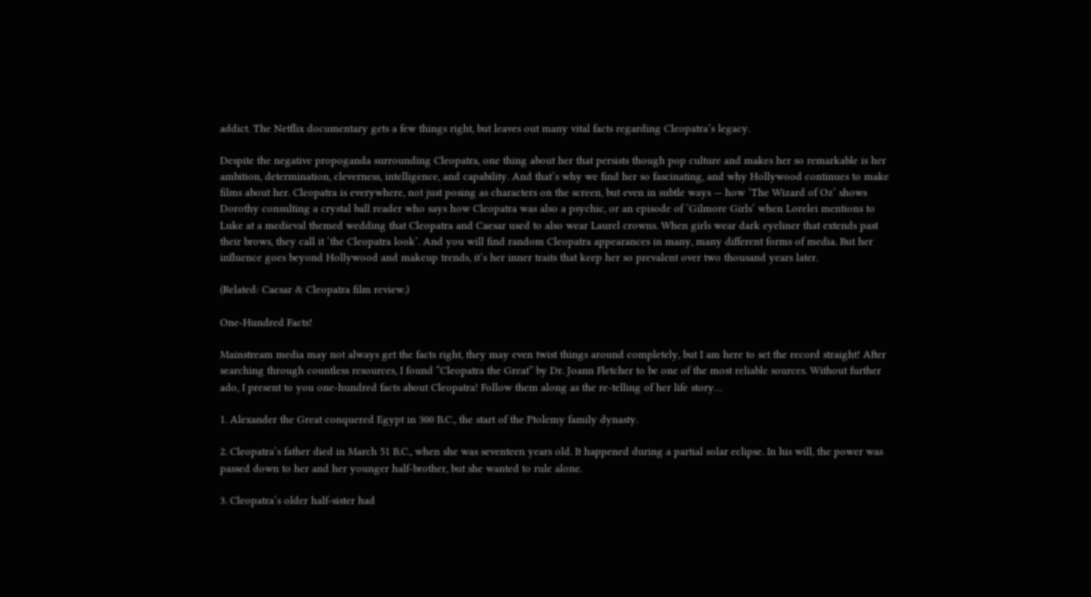addict. The Netflix documentary gets a few things right, but leaves out many vital facts regarding Cleopatra’s legacy.

Despite the negative propoganda surrounding Cleopatra, one thing about her that persists though pop culture and makes her so remarkable is her ambition, determination, cleverness, intelligence, and capability. And that’s why we find her so fascinating, and why Hollywood continues to make films about her. Cleopatra is everywhere, not just posing as characters on the screen, but even in subtle ways — how ‘The Wizard of Oz‘ shows Dorothy consulting a crystal ball reader who says how Cleopatra was also a psychic, or an episode of ‘Gilmore Girls‘ when Lorelei mentions to Luke at a medieval themed wedding that Cleopatra and Caesar used to also wear Laurel crowns. When girls wear dark eyeliner that extends past their brows, they call it ‘the Cleopatra look’. And you will find random Cleopatra appearances in many, many different forms of media. But her influence goes beyond Hollywood and makeup trends, it’s her inner traits that keep her so prevalent over two thousand years later.

(Related: Caesar & Cleopatra film review.)

One-Hundred Facts!

Mainstream media may not always get the facts right, they may even twist things around completely, but I am here to set the record straight! After searching through countless resources, I found “Cleopatra the Great” by Dr. Joann Fletcher to be one of the most reliable sources. Without further ado, I present to you one-hundred facts about Cleopatra! Follow them along as the re-telling of her life story…

1. Alexander the Great conquered Egypt in 300 B.C., the start of the Ptolemy family dynasty.

2. Cleopatra’s father died in March 51 B.C., when she was seventeen years old. It happened during a partial solar eclipse. In his will, the power was passed down to her and her younger half-brother, but she wanted to rule alone.

3. Cleopatra’s older half-sister had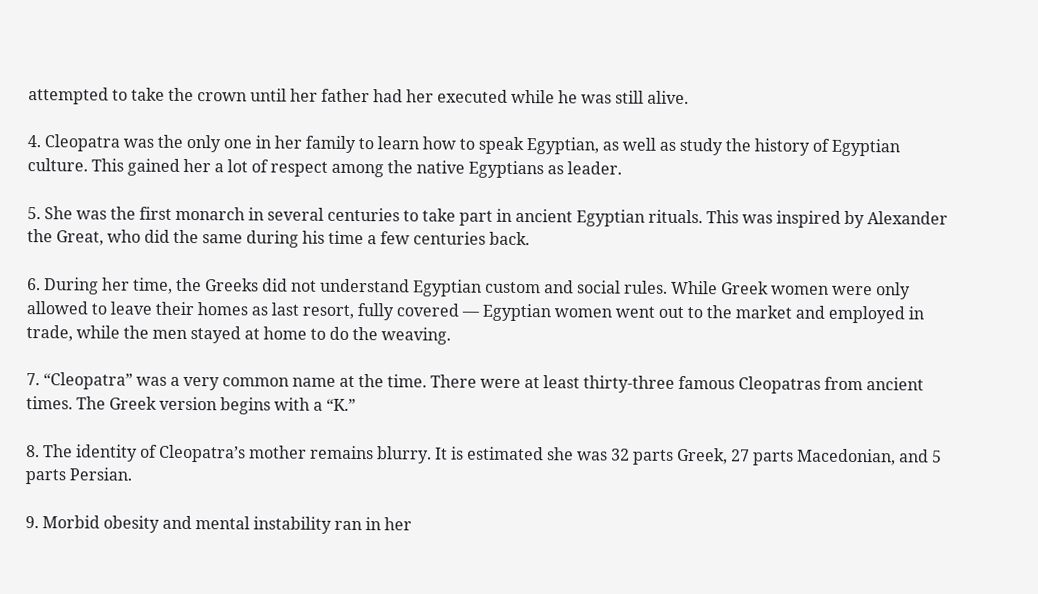attempted to take the crown until her father had her executed while he was still alive.

4. Cleopatra was the only one in her family to learn how to speak Egyptian, as well as study the history of Egyptian culture. This gained her a lot of respect among the native Egyptians as leader.

5. She was the first monarch in several centuries to take part in ancient Egyptian rituals. This was inspired by Alexander the Great, who did the same during his time a few centuries back.

6. During her time, the Greeks did not understand Egyptian custom and social rules. While Greek women were only allowed to leave their homes as last resort, fully covered — Egyptian women went out to the market and employed in trade, while the men stayed at home to do the weaving.

7. “Cleopatra” was a very common name at the time. There were at least thirty-three famous Cleopatras from ancient times. The Greek version begins with a “K.”

8. The identity of Cleopatra’s mother remains blurry. It is estimated she was 32 parts Greek, 27 parts Macedonian, and 5 parts Persian.

9. Morbid obesity and mental instability ran in her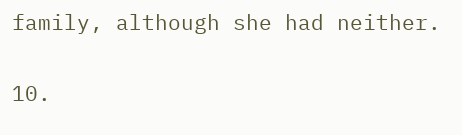family, although she had neither.

10.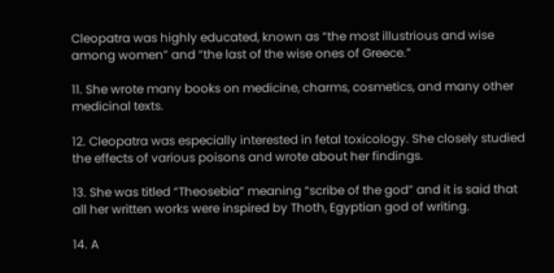Cleopatra was highly educated, known as “the most illustrious and wise among women” and “the last of the wise ones of Greece.”

11. She wrote many books on medicine, charms, cosmetics, and many other medicinal texts.

12. Cleopatra was especially interested in fetal toxicology. She closely studied the effects of various poisons and wrote about her findings.

13. She was titled “Theosebia” meaning “scribe of the god” and it is said that all her written works were inspired by Thoth, Egyptian god of writing.

14. A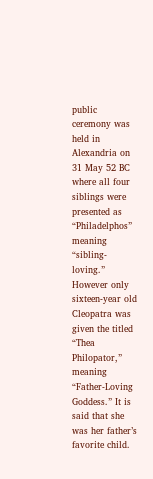public ceremony was held in Alexandria on 31 May 52 BC where all four siblings were presented as “Philadelphos” meaning “sibling-loving.” However only sixteen-year old Cleopatra was given the titled “Thea Philopator,” meaning “Father-Loving Goddess.” It is said that she was her father’s favorite child.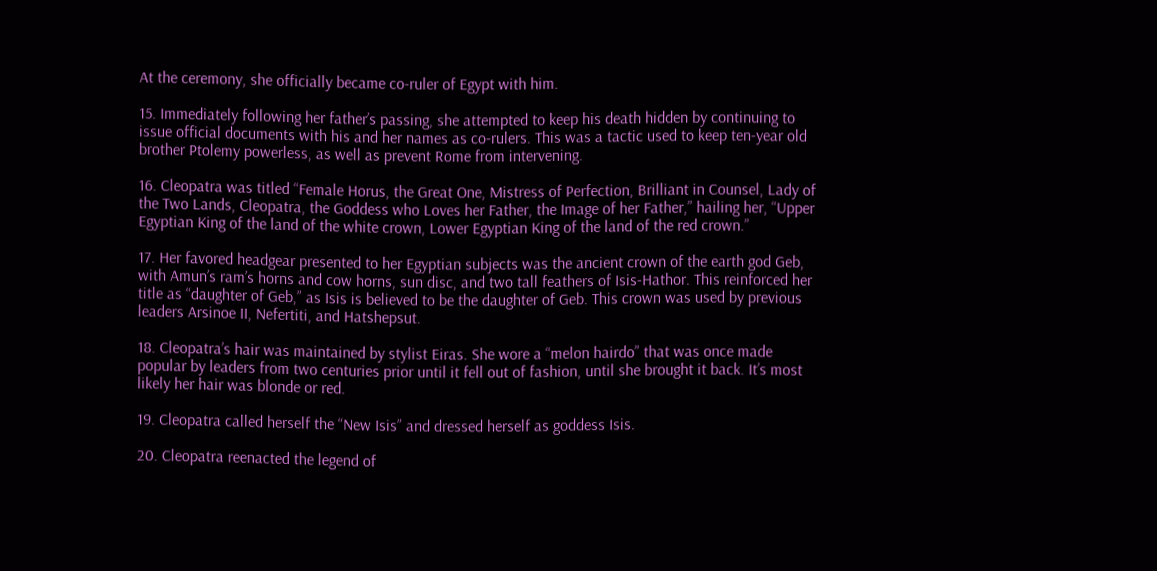At the ceremony, she officially became co-ruler of Egypt with him.

15. Immediately following her father’s passing, she attempted to keep his death hidden by continuing to issue official documents with his and her names as co-rulers. This was a tactic used to keep ten-year old brother Ptolemy powerless, as well as prevent Rome from intervening.

16. Cleopatra was titled “Female Horus, the Great One, Mistress of Perfection, Brilliant in Counsel, Lady of the Two Lands, Cleopatra, the Goddess who Loves her Father, the Image of her Father,” hailing her, “Upper Egyptian King of the land of the white crown, Lower Egyptian King of the land of the red crown.”

17. Her favored headgear presented to her Egyptian subjects was the ancient crown of the earth god Geb, with Amun’s ram’s horns and cow horns, sun disc, and two tall feathers of Isis-Hathor. This reinforced her title as “daughter of Geb,” as Isis is believed to be the daughter of Geb. This crown was used by previous leaders Arsinoe II, Nefertiti, and Hatshepsut.

18. Cleopatra’s hair was maintained by stylist Eiras. She wore a “melon hairdo” that was once made popular by leaders from two centuries prior until it fell out of fashion, until she brought it back. It’s most likely her hair was blonde or red.

19. Cleopatra called herself the “New Isis” and dressed herself as goddess Isis.

20. Cleopatra reenacted the legend of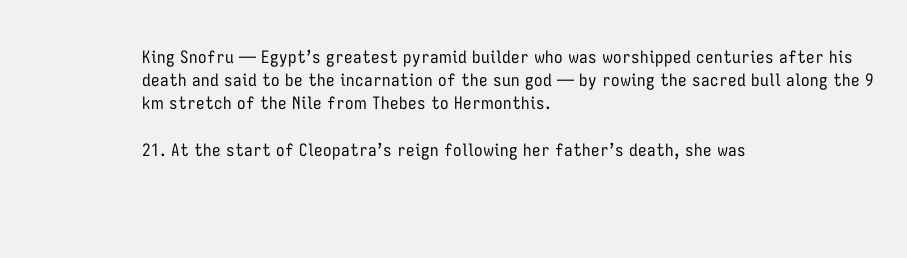King Snofru — Egypt’s greatest pyramid builder who was worshipped centuries after his death and said to be the incarnation of the sun god — by rowing the sacred bull along the 9 km stretch of the Nile from Thebes to Hermonthis.

21. At the start of Cleopatra’s reign following her father’s death, she was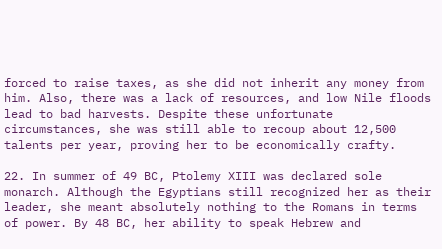forced to raise taxes, as she did not inherit any money from him. Also, there was a lack of resources, and low Nile floods lead to bad harvests. Despite these unfortunate circumstances, she was still able to recoup about 12,500 talents per year, proving her to be economically crafty.

22. In summer of 49 BC, Ptolemy XIII was declared sole monarch. Although the Egyptians still recognized her as their leader, she meant absolutely nothing to the Romans in terms of power. By 48 BC, her ability to speak Hebrew and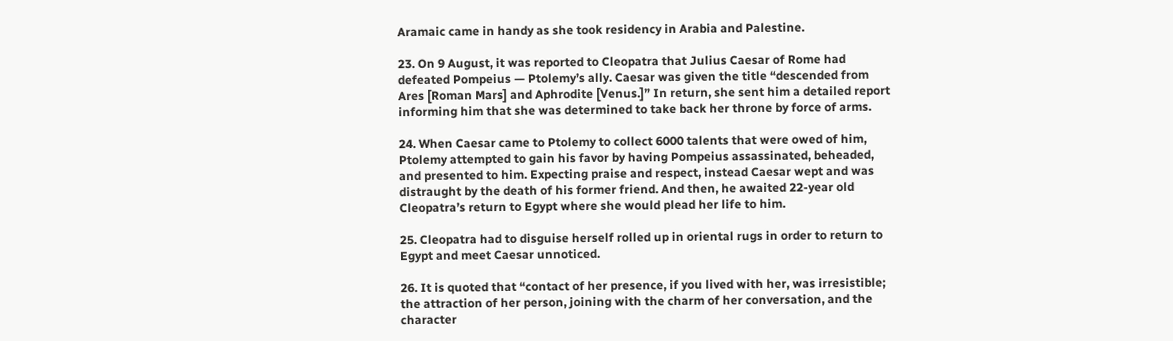Aramaic came in handy as she took residency in Arabia and Palestine.

23. On 9 August, it was reported to Cleopatra that Julius Caesar of Rome had defeated Pompeius — Ptolemy’s ally. Caesar was given the title “descended from Ares [Roman Mars] and Aphrodite [Venus.]” In return, she sent him a detailed report informing him that she was determined to take back her throne by force of arms.

24. When Caesar came to Ptolemy to collect 6000 talents that were owed of him, Ptolemy attempted to gain his favor by having Pompeius assassinated, beheaded, and presented to him. Expecting praise and respect, instead Caesar wept and was distraught by the death of his former friend. And then, he awaited 22-year old Cleopatra’s return to Egypt where she would plead her life to him.

25. Cleopatra had to disguise herself rolled up in oriental rugs in order to return to Egypt and meet Caesar unnoticed.

26. It is quoted that “contact of her presence, if you lived with her, was irresistible; the attraction of her person, joining with the charm of her conversation, and the character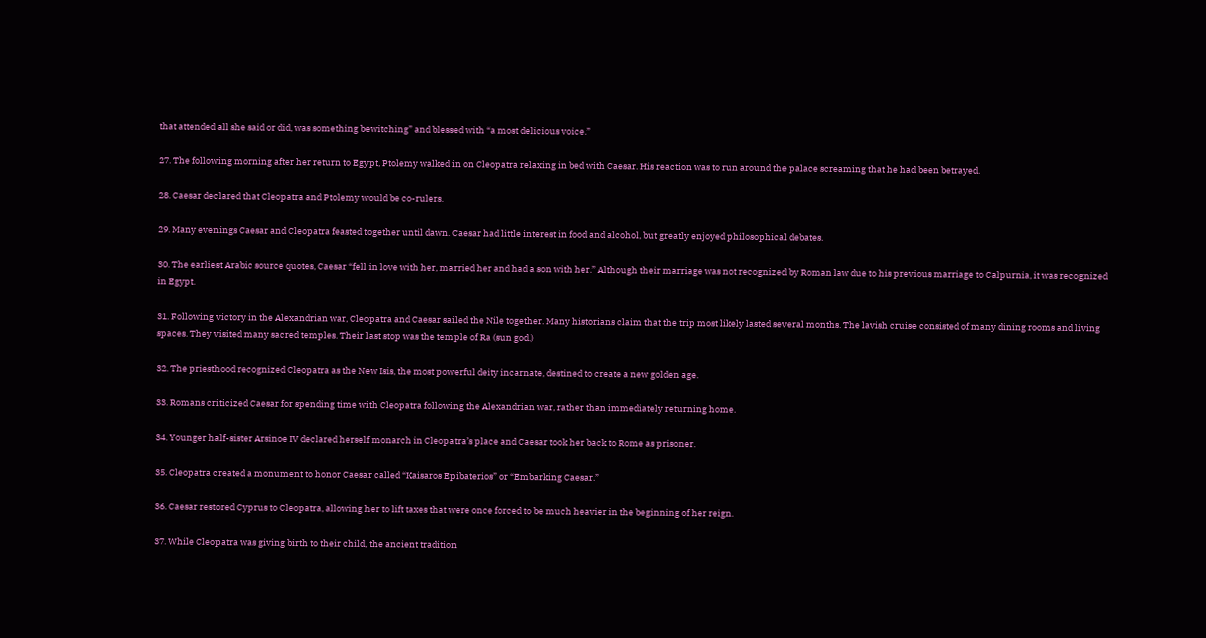that attended all she said or did, was something bewitching” and blessed with “a most delicious voice.”

27. The following morning after her return to Egypt, Ptolemy walked in on Cleopatra relaxing in bed with Caesar. His reaction was to run around the palace screaming that he had been betrayed.

28. Caesar declared that Cleopatra and Ptolemy would be co-rulers.

29. Many evenings Caesar and Cleopatra feasted together until dawn. Caesar had little interest in food and alcohol, but greatly enjoyed philosophical debates.

30. The earliest Arabic source quotes, Caesar “fell in love with her, married her and had a son with her.” Although their marriage was not recognized by Roman law due to his previous marriage to Calpurnia, it was recognized in Egypt.

31. Following victory in the Alexandrian war, Cleopatra and Caesar sailed the Nile together. Many historians claim that the trip most likely lasted several months. The lavish cruise consisted of many dining rooms and living spaces. They visited many sacred temples. Their last stop was the temple of Ra (sun god.)

32. The priesthood recognized Cleopatra as the New Isis, the most powerful deity incarnate, destined to create a new golden age.

33. Romans criticized Caesar for spending time with Cleopatra following the Alexandrian war, rather than immediately returning home.

34. Younger half-sister Arsinoe IV declared herself monarch in Cleopatra’s place and Caesar took her back to Rome as prisoner.

35. Cleopatra created a monument to honor Caesar called “Kaisaros Epibaterios” or “Embarking Caesar.”

36. Caesar restored Cyprus to Cleopatra, allowing her to lift taxes that were once forced to be much heavier in the beginning of her reign.

37. While Cleopatra was giving birth to their child, the ancient tradition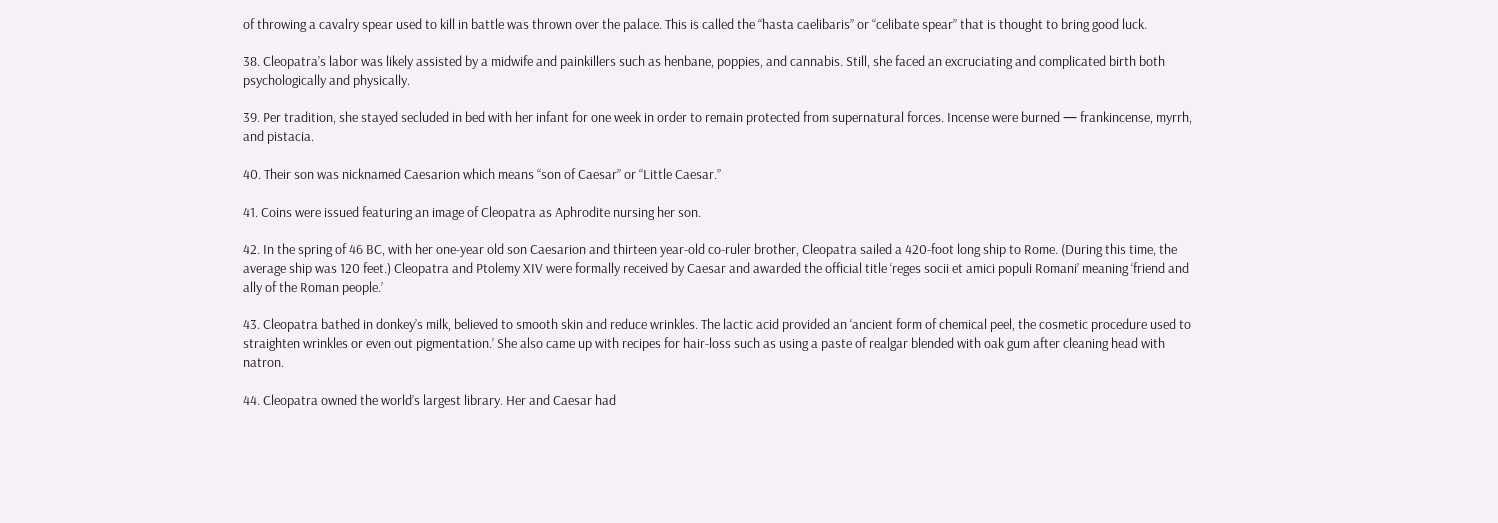of throwing a cavalry spear used to kill in battle was thrown over the palace. This is called the “hasta caelibaris” or “celibate spear” that is thought to bring good luck.

38. Cleopatra’s labor was likely assisted by a midwife and painkillers such as henbane, poppies, and cannabis. Still, she faced an excruciating and complicated birth both psychologically and physically.

39. Per tradition, she stayed secluded in bed with her infant for one week in order to remain protected from supernatural forces. Incense were burned — frankincense, myrrh, and pistacia.

40. Their son was nicknamed Caesarion which means “son of Caesar” or “Little Caesar.”

41. Coins were issued featuring an image of Cleopatra as Aphrodite nursing her son.

42. In the spring of 46 BC, with her one-year old son Caesarion and thirteen year-old co-ruler brother, Cleopatra sailed a 420-foot long ship to Rome. (During this time, the average ship was 120 feet.) Cleopatra and Ptolemy XIV were formally received by Caesar and awarded the official title ‘reges socii et amici populi Romani’ meaning ‘friend and ally of the Roman people.’

43. Cleopatra bathed in donkey’s milk, believed to smooth skin and reduce wrinkles. The lactic acid provided an ‘ancient form of chemical peel, the cosmetic procedure used to straighten wrinkles or even out pigmentation.’ She also came up with recipes for hair-loss such as using a paste of realgar blended with oak gum after cleaning head with natron.

44. Cleopatra owned the world’s largest library. Her and Caesar had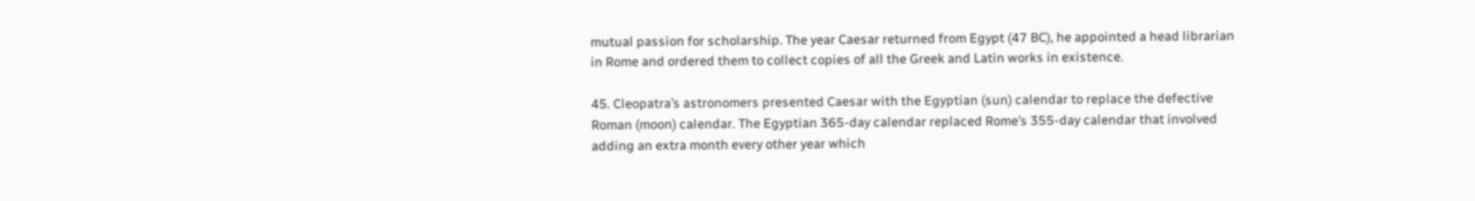mutual passion for scholarship. The year Caesar returned from Egypt (47 BC), he appointed a head librarian in Rome and ordered them to collect copies of all the Greek and Latin works in existence.

45. Cleopatra’s astronomers presented Caesar with the Egyptian (sun) calendar to replace the defective Roman (moon) calendar. The Egyptian 365-day calendar replaced Rome’s 355-day calendar that involved adding an extra month every other year which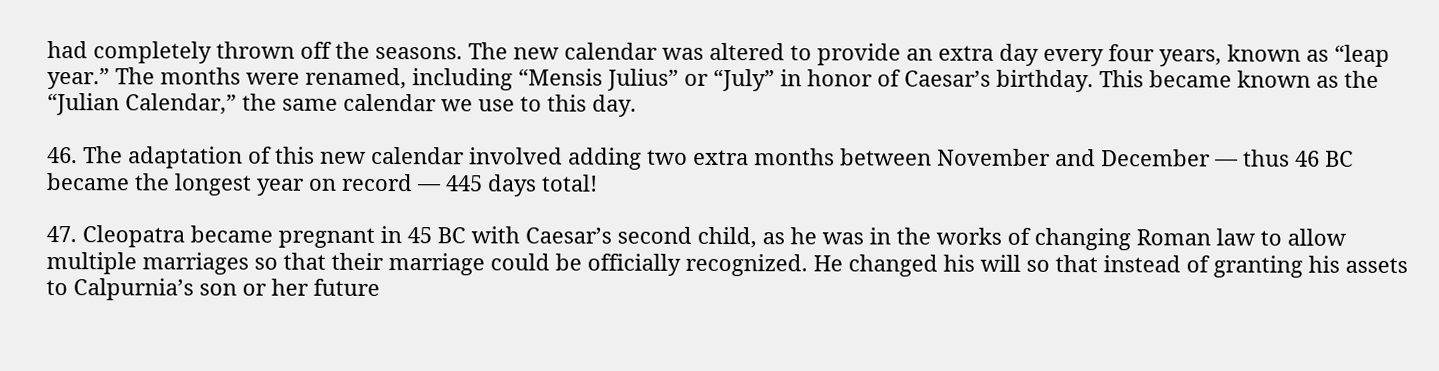had completely thrown off the seasons. The new calendar was altered to provide an extra day every four years, known as “leap year.” The months were renamed, including “Mensis Julius” or “July” in honor of Caesar’s birthday. This became known as the “Julian Calendar,” the same calendar we use to this day.

46. The adaptation of this new calendar involved adding two extra months between November and December — thus 46 BC became the longest year on record — 445 days total!

47. Cleopatra became pregnant in 45 BC with Caesar’s second child, as he was in the works of changing Roman law to allow multiple marriages so that their marriage could be officially recognized. He changed his will so that instead of granting his assets to Calpurnia’s son or her future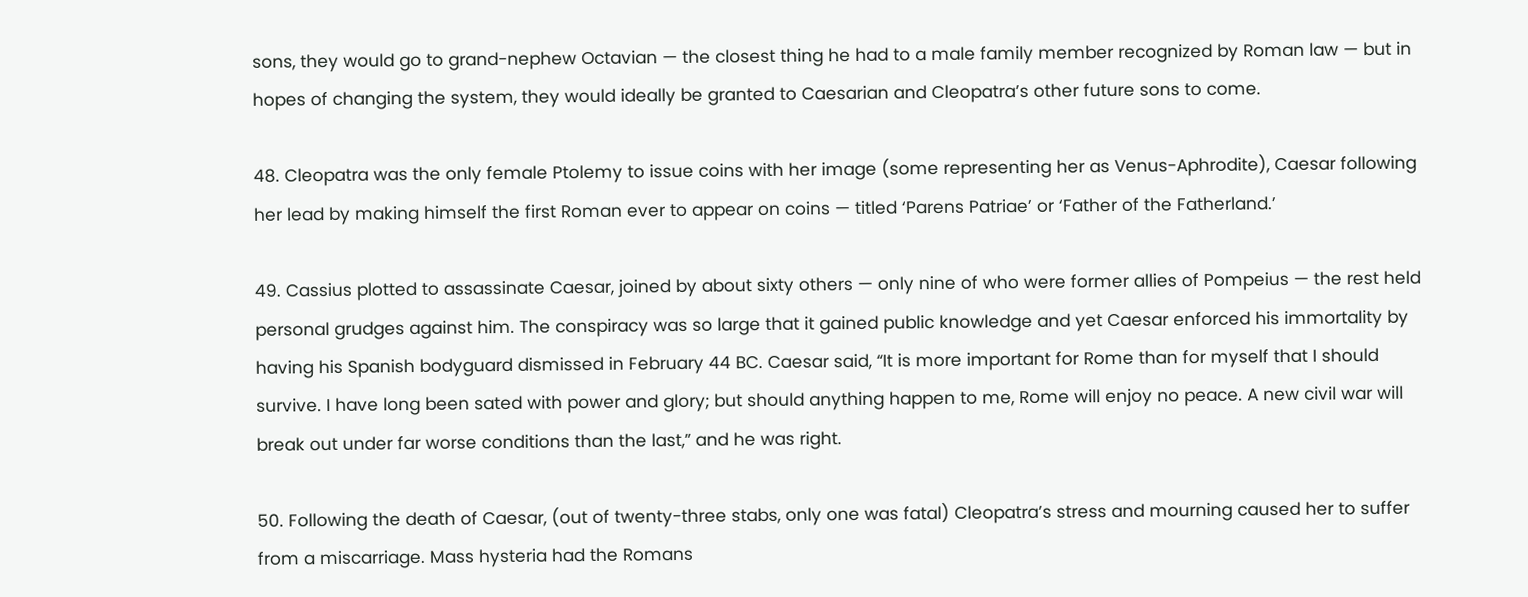sons, they would go to grand-nephew Octavian — the closest thing he had to a male family member recognized by Roman law — but in hopes of changing the system, they would ideally be granted to Caesarian and Cleopatra’s other future sons to come.

48. Cleopatra was the only female Ptolemy to issue coins with her image (some representing her as Venus-Aphrodite), Caesar following her lead by making himself the first Roman ever to appear on coins — titled ‘Parens Patriae’ or ‘Father of the Fatherland.’

49. Cassius plotted to assassinate Caesar, joined by about sixty others — only nine of who were former allies of Pompeius — the rest held personal grudges against him. The conspiracy was so large that it gained public knowledge and yet Caesar enforced his immortality by having his Spanish bodyguard dismissed in February 44 BC. Caesar said, “It is more important for Rome than for myself that I should survive. I have long been sated with power and glory; but should anything happen to me, Rome will enjoy no peace. A new civil war will break out under far worse conditions than the last,” and he was right.

50. Following the death of Caesar, (out of twenty-three stabs, only one was fatal) Cleopatra’s stress and mourning caused her to suffer from a miscarriage. Mass hysteria had the Romans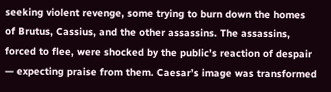seeking violent revenge, some trying to burn down the homes of Brutus, Cassius, and the other assassins. The assassins, forced to flee, were shocked by the public’s reaction of despair — expecting praise from them. Caesar’s image was transformed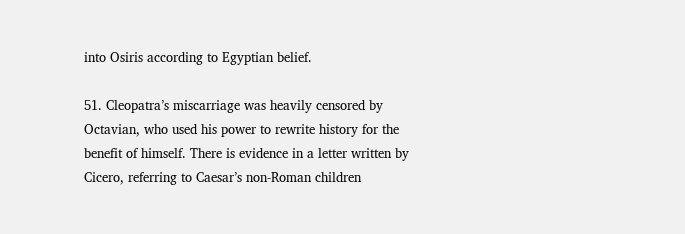into Osiris according to Egyptian belief.

51. Cleopatra’s miscarriage was heavily censored by Octavian, who used his power to rewrite history for the benefit of himself. There is evidence in a letter written by Cicero, referring to Caesar’s non-Roman children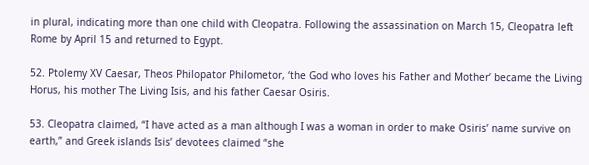in plural, indicating more than one child with Cleopatra. Following the assassination on March 15, Cleopatra left Rome by April 15 and returned to Egypt.

52. Ptolemy XV Caesar, Theos Philopator Philometor, ‘the God who loves his Father and Mother’ became the Living Horus, his mother The Living Isis, and his father Caesar Osiris.

53. Cleopatra claimed, “I have acted as a man although I was a woman in order to make Osiris’ name survive on earth,” and Greek islands Isis’ devotees claimed “she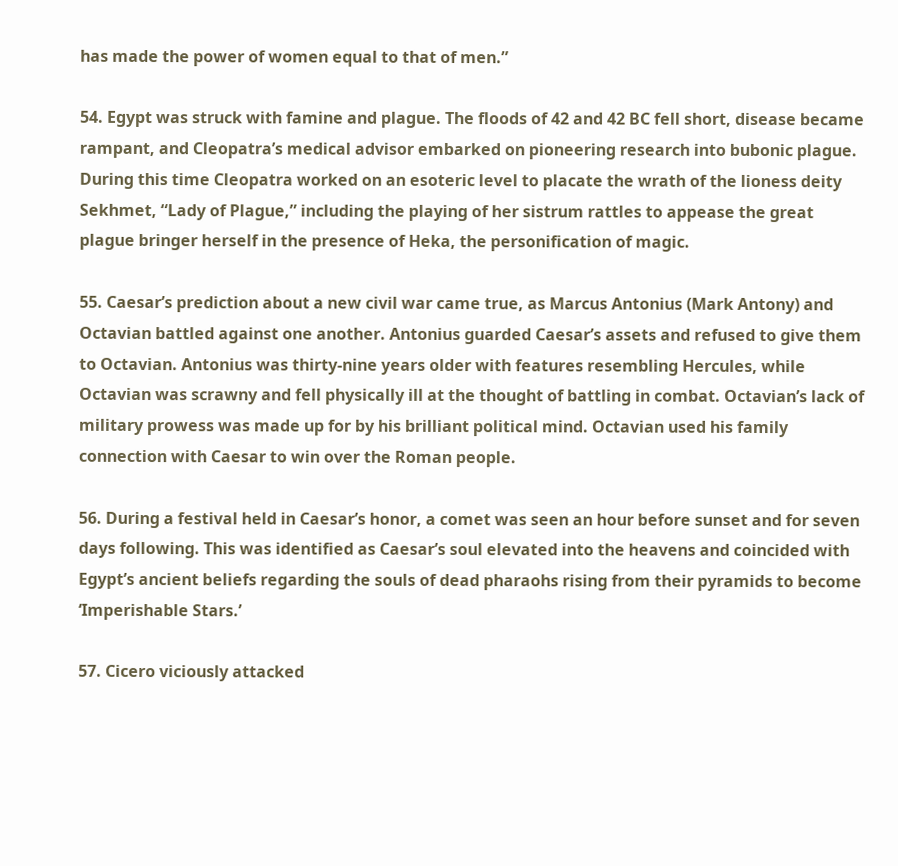has made the power of women equal to that of men.”

54. Egypt was struck with famine and plague. The floods of 42 and 42 BC fell short, disease became rampant, and Cleopatra’s medical advisor embarked on pioneering research into bubonic plague. During this time Cleopatra worked on an esoteric level to placate the wrath of the lioness deity Sekhmet, “Lady of Plague,” including the playing of her sistrum rattles to appease the great plague bringer herself in the presence of Heka, the personification of magic.

55. Caesar’s prediction about a new civil war came true, as Marcus Antonius (Mark Antony) and Octavian battled against one another. Antonius guarded Caesar’s assets and refused to give them to Octavian. Antonius was thirty-nine years older with features resembling Hercules, while Octavian was scrawny and fell physically ill at the thought of battling in combat. Octavian’s lack of military prowess was made up for by his brilliant political mind. Octavian used his family connection with Caesar to win over the Roman people.

56. During a festival held in Caesar’s honor, a comet was seen an hour before sunset and for seven days following. This was identified as Caesar’s soul elevated into the heavens and coincided with Egypt’s ancient beliefs regarding the souls of dead pharaohs rising from their pyramids to become ‘Imperishable Stars.’

57. Cicero viciously attacked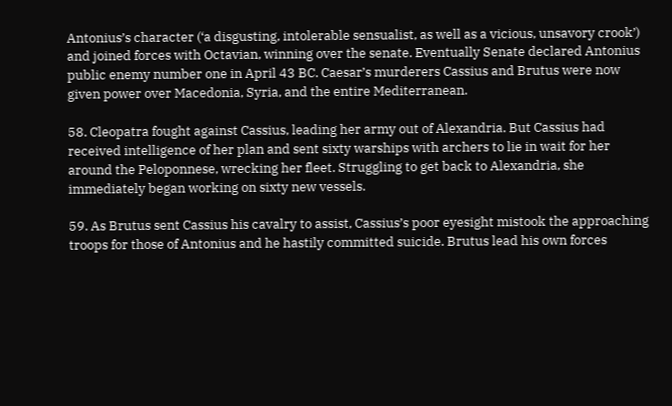Antonius’s character (‘a disgusting, intolerable sensualist, as well as a vicious, unsavory crook’) and joined forces with Octavian, winning over the senate. Eventually Senate declared Antonius public enemy number one in April 43 BC. Caesar’s murderers Cassius and Brutus were now given power over Macedonia, Syria, and the entire Mediterranean.

58. Cleopatra fought against Cassius, leading her army out of Alexandria. But Cassius had received intelligence of her plan and sent sixty warships with archers to lie in wait for her around the Peloponnese, wrecking her fleet. Struggling to get back to Alexandria, she immediately began working on sixty new vessels.

59. As Brutus sent Cassius his cavalry to assist, Cassius’s poor eyesight mistook the approaching troops for those of Antonius and he hastily committed suicide. Brutus lead his own forces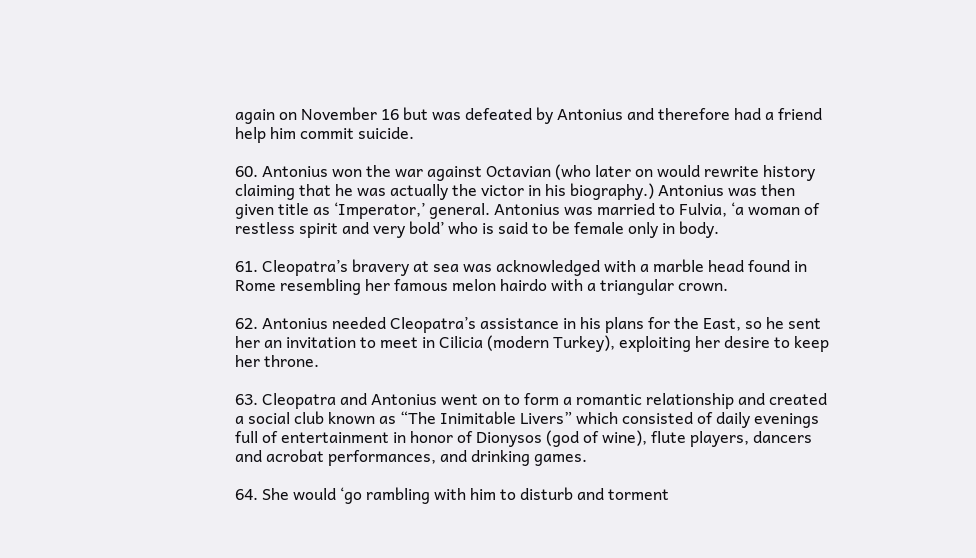again on November 16 but was defeated by Antonius and therefore had a friend help him commit suicide.

60. Antonius won the war against Octavian (who later on would rewrite history claiming that he was actually the victor in his biography.) Antonius was then given title as ‘Imperator,’ general. Antonius was married to Fulvia, ‘a woman of restless spirit and very bold’ who is said to be female only in body.

61. Cleopatra’s bravery at sea was acknowledged with a marble head found in Rome resembling her famous melon hairdo with a triangular crown.

62. Antonius needed Cleopatra’s assistance in his plans for the East, so he sent her an invitation to meet in Cilicia (modern Turkey), exploiting her desire to keep her throne.

63. Cleopatra and Antonius went on to form a romantic relationship and created a social club known as “The Inimitable Livers” which consisted of daily evenings full of entertainment in honor of Dionysos (god of wine), flute players, dancers and acrobat performances, and drinking games.

64. She would ‘go rambling with him to disturb and torment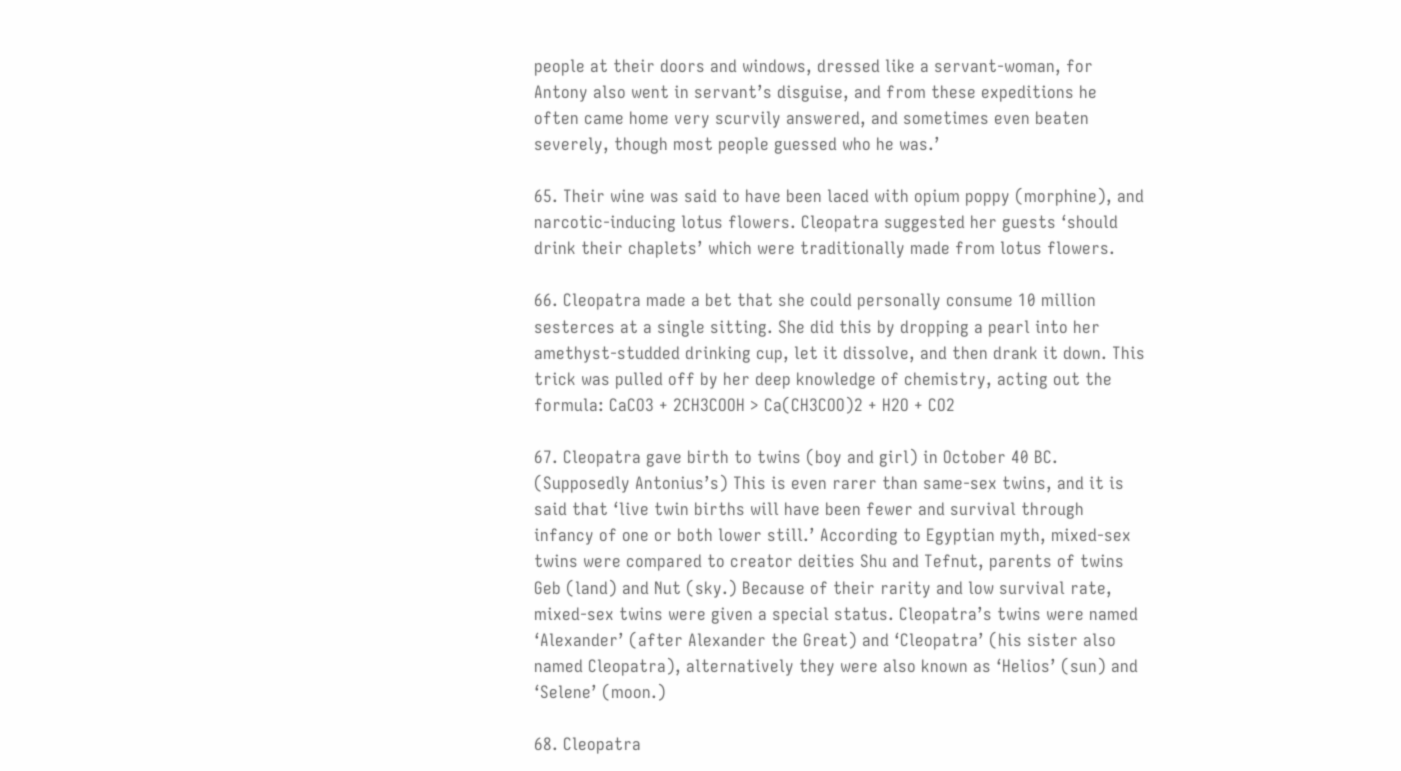people at their doors and windows, dressed like a servant-woman, for Antony also went in servant’s disguise, and from these expeditions he often came home very scurvily answered, and sometimes even beaten severely, though most people guessed who he was.’

65. Their wine was said to have been laced with opium poppy (morphine), and narcotic-inducing lotus flowers. Cleopatra suggested her guests ‘should drink their chaplets’ which were traditionally made from lotus flowers.

66. Cleopatra made a bet that she could personally consume 10 million sesterces at a single sitting. She did this by dropping a pearl into her amethyst-studded drinking cup, let it dissolve, and then drank it down. This trick was pulled off by her deep knowledge of chemistry, acting out the formula: CaCO3 + 2CH3COOH > Ca(CH3COO)2 + H2O + CO2

67. Cleopatra gave birth to twins (boy and girl) in October 40 BC. (Supposedly Antonius’s) This is even rarer than same-sex twins, and it is said that ‘live twin births will have been fewer and survival through infancy of one or both lower still.’ According to Egyptian myth, mixed-sex twins were compared to creator deities Shu and Tefnut, parents of twins Geb (land) and Nut (sky.) Because of their rarity and low survival rate, mixed-sex twins were given a special status. Cleopatra’s twins were named ‘Alexander’ (after Alexander the Great) and ‘Cleopatra’ (his sister also named Cleopatra), alternatively they were also known as ‘Helios’ (sun) and ‘Selene’ (moon.)

68. Cleopatra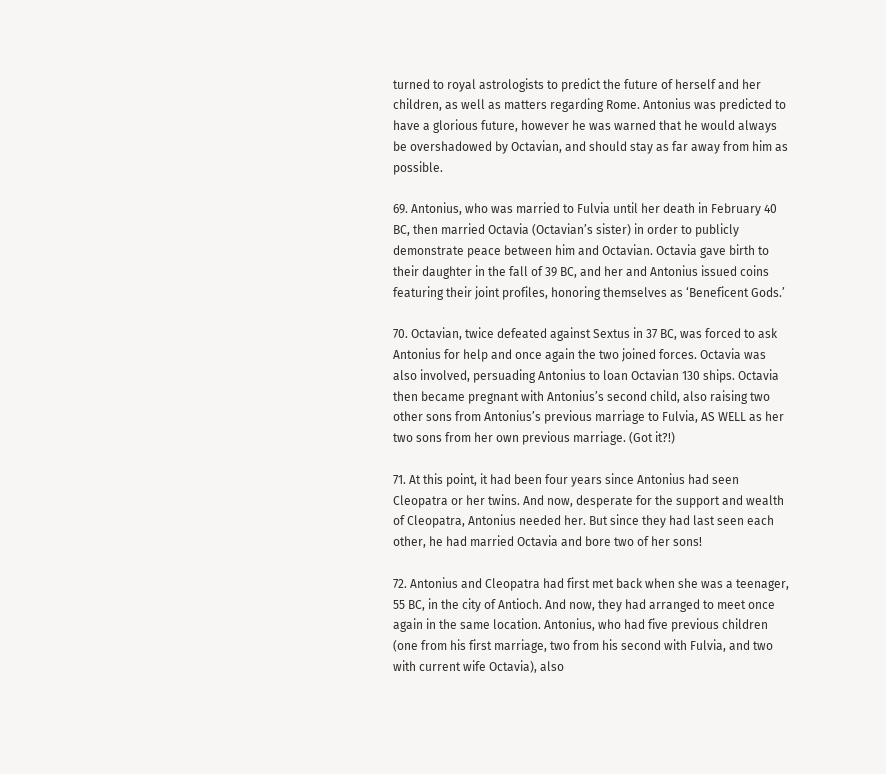turned to royal astrologists to predict the future of herself and her children, as well as matters regarding Rome. Antonius was predicted to have a glorious future, however he was warned that he would always be overshadowed by Octavian, and should stay as far away from him as possible.

69. Antonius, who was married to Fulvia until her death in February 40 BC, then married Octavia (Octavian’s sister) in order to publicly demonstrate peace between him and Octavian. Octavia gave birth to their daughter in the fall of 39 BC, and her and Antonius issued coins featuring their joint profiles, honoring themselves as ‘Beneficent Gods.’

70. Octavian, twice defeated against Sextus in 37 BC, was forced to ask Antonius for help and once again the two joined forces. Octavia was also involved, persuading Antonius to loan Octavian 130 ships. Octavia then became pregnant with Antonius’s second child, also raising two other sons from Antonius’s previous marriage to Fulvia, AS WELL as her two sons from her own previous marriage. (Got it?!)

71. At this point, it had been four years since Antonius had seen Cleopatra or her twins. And now, desperate for the support and wealth of Cleopatra, Antonius needed her. But since they had last seen each other, he had married Octavia and bore two of her sons!

72. Antonius and Cleopatra had first met back when she was a teenager, 55 BC, in the city of Antioch. And now, they had arranged to meet once again in the same location. Antonius, who had five previous children (one from his first marriage, two from his second with Fulvia, and two with current wife Octavia), also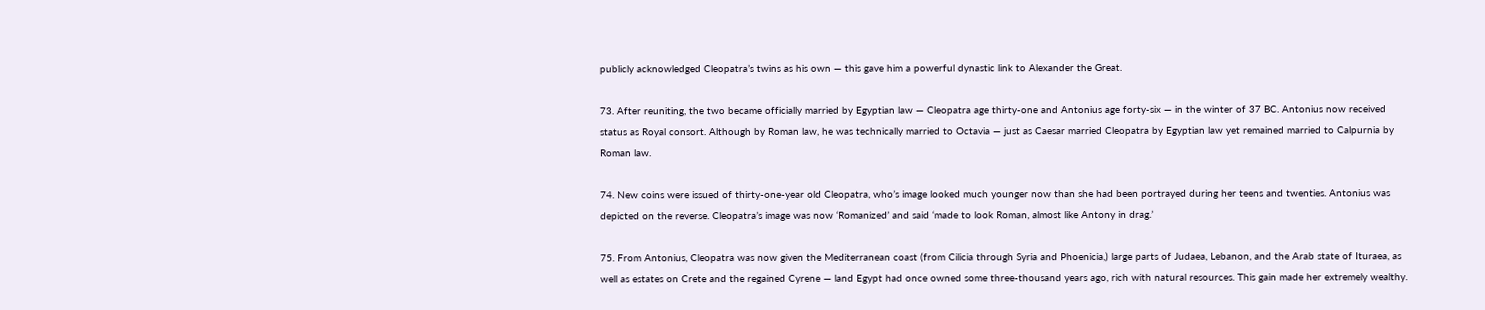publicly acknowledged Cleopatra’s twins as his own — this gave him a powerful dynastic link to Alexander the Great.

73. After reuniting, the two became officially married by Egyptian law — Cleopatra age thirty-one and Antonius age forty-six — in the winter of 37 BC. Antonius now received status as Royal consort. Although by Roman law, he was technically married to Octavia — just as Caesar married Cleopatra by Egyptian law yet remained married to Calpurnia by Roman law.

74. New coins were issued of thirty-one-year old Cleopatra, who’s image looked much younger now than she had been portrayed during her teens and twenties. Antonius was depicted on the reverse. Cleopatra’s image was now ‘Romanized’ and said ‘made to look Roman, almost like Antony in drag.’

75. From Antonius, Cleopatra was now given the Mediterranean coast (from Cilicia through Syria and Phoenicia,) large parts of Judaea, Lebanon, and the Arab state of Ituraea, as well as estates on Crete and the regained Cyrene — land Egypt had once owned some three-thousand years ago, rich with natural resources. This gain made her extremely wealthy.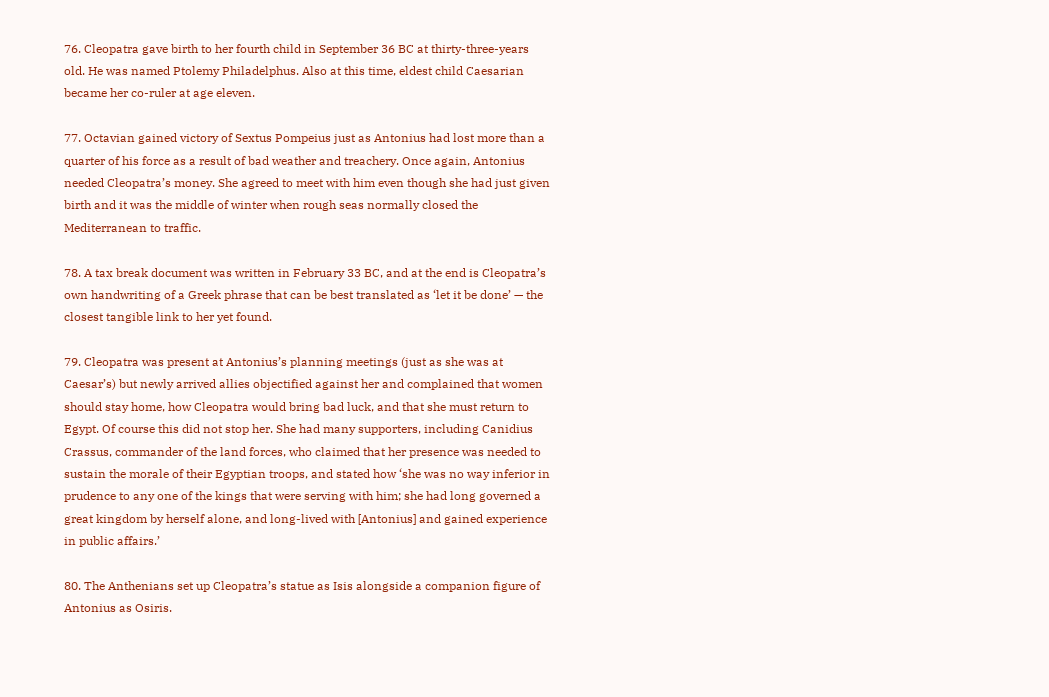76. Cleopatra gave birth to her fourth child in September 36 BC at thirty-three-years old. He was named Ptolemy Philadelphus. Also at this time, eldest child Caesarian became her co-ruler at age eleven.

77. Octavian gained victory of Sextus Pompeius just as Antonius had lost more than a quarter of his force as a result of bad weather and treachery. Once again, Antonius needed Cleopatra’s money. She agreed to meet with him even though she had just given birth and it was the middle of winter when rough seas normally closed the Mediterranean to traffic.

78. A tax break document was written in February 33 BC, and at the end is Cleopatra’s own handwriting of a Greek phrase that can be best translated as ‘let it be done’ — the closest tangible link to her yet found.

79. Cleopatra was present at Antonius’s planning meetings (just as she was at Caesar’s) but newly arrived allies objectified against her and complained that women should stay home, how Cleopatra would bring bad luck, and that she must return to Egypt. Of course this did not stop her. She had many supporters, including Canidius Crassus, commander of the land forces, who claimed that her presence was needed to sustain the morale of their Egyptian troops, and stated how ‘she was no way inferior in prudence to any one of the kings that were serving with him; she had long governed a great kingdom by herself alone, and long-lived with [Antonius] and gained experience in public affairs.’

80. The Anthenians set up Cleopatra’s statue as Isis alongside a companion figure of Antonius as Osiris.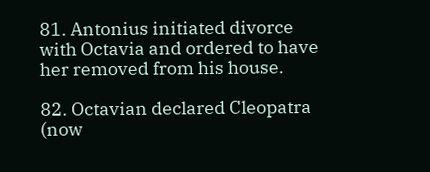81. Antonius initiated divorce with Octavia and ordered to have her removed from his house.

82. Octavian declared Cleopatra (now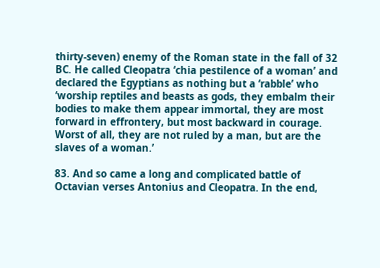thirty-seven) enemy of the Roman state in the fall of 32 BC. He called Cleopatra ‘chia pestilence of a woman’ and declared the Egyptians as nothing but a ‘rabble’ who ‘worship reptiles and beasts as gods, they embalm their bodies to make them appear immortal, they are most forward in effrontery, but most backward in courage. Worst of all, they are not ruled by a man, but are the slaves of a woman.’

83. And so came a long and complicated battle of Octavian verses Antonius and Cleopatra. In the end,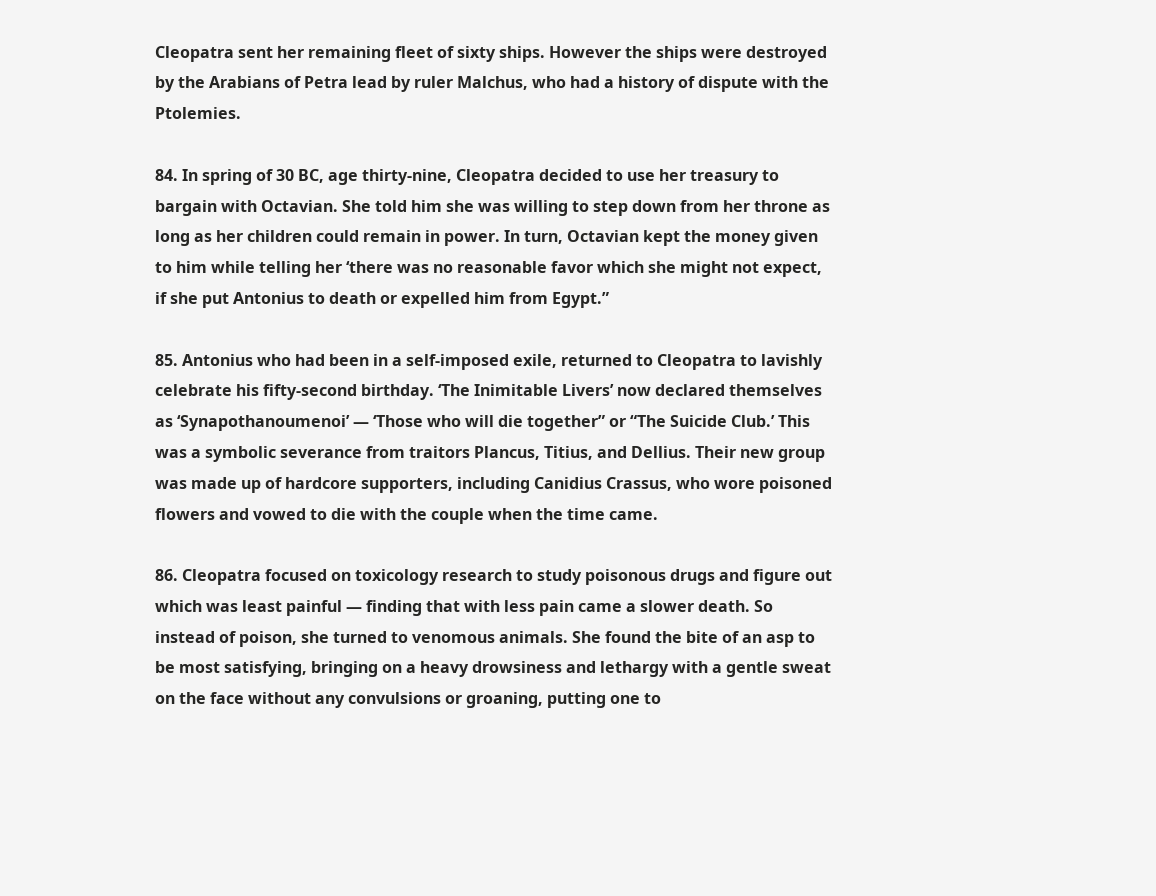Cleopatra sent her remaining fleet of sixty ships. However the ships were destroyed by the Arabians of Petra lead by ruler Malchus, who had a history of dispute with the Ptolemies.

84. In spring of 30 BC, age thirty-nine, Cleopatra decided to use her treasury to bargain with Octavian. She told him she was willing to step down from her throne as long as her children could remain in power. In turn, Octavian kept the money given to him while telling her ‘there was no reasonable favor which she might not expect, if she put Antonius to death or expelled him from Egypt.”

85. Antonius who had been in a self-imposed exile, returned to Cleopatra to lavishly celebrate his fifty-second birthday. ‘The Inimitable Livers’ now declared themselves as ‘Synapothanoumenoi’ — ‘Those who will die together” or “The Suicide Club.’ This was a symbolic severance from traitors Plancus, Titius, and Dellius. Their new group was made up of hardcore supporters, including Canidius Crassus, who wore poisoned flowers and vowed to die with the couple when the time came.

86. Cleopatra focused on toxicology research to study poisonous drugs and figure out which was least painful — finding that with less pain came a slower death. So instead of poison, she turned to venomous animals. She found the bite of an asp to be most satisfying, bringing on a heavy drowsiness and lethargy with a gentle sweat on the face without any convulsions or groaning, putting one to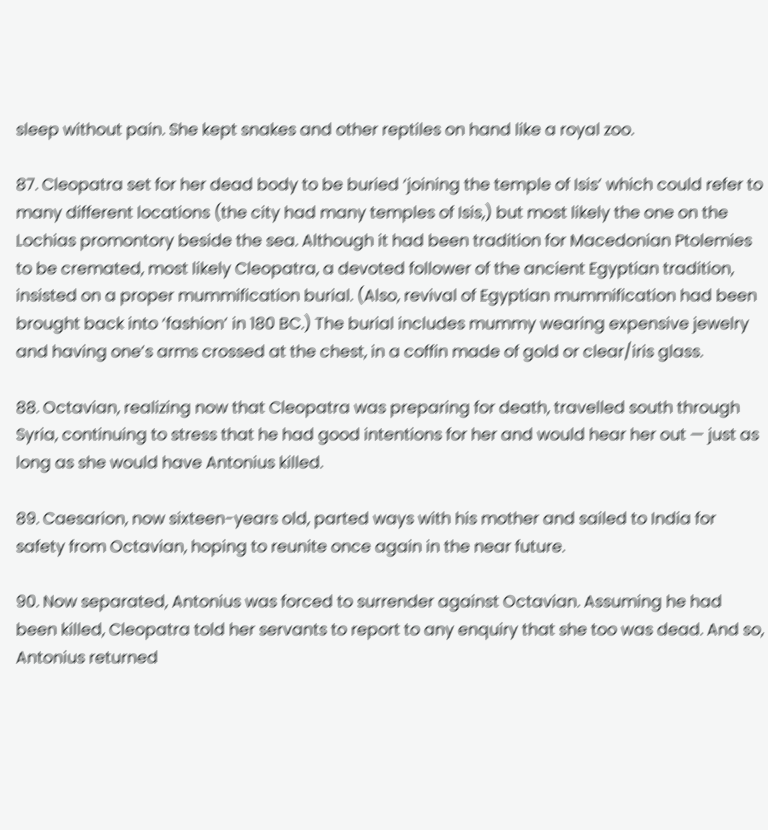sleep without pain. She kept snakes and other reptiles on hand like a royal zoo.

87. Cleopatra set for her dead body to be buried ‘joining the temple of Isis’ which could refer to many different locations (the city had many temples of Isis,) but most likely the one on the Lochias promontory beside the sea. Although it had been tradition for Macedonian Ptolemies to be cremated, most likely Cleopatra, a devoted follower of the ancient Egyptian tradition, insisted on a proper mummification burial. (Also, revival of Egyptian mummification had been brought back into ‘fashion’ in 180 BC.) The burial includes mummy wearing expensive jewelry and having one’s arms crossed at the chest, in a coffin made of gold or clear/iris glass.

88. Octavian, realizing now that Cleopatra was preparing for death, travelled south through Syria, continuing to stress that he had good intentions for her and would hear her out — just as long as she would have Antonius killed.

89. Caesarion, now sixteen-years old, parted ways with his mother and sailed to India for safety from Octavian, hoping to reunite once again in the near future.

90. Now separated, Antonius was forced to surrender against Octavian. Assuming he had been killed, Cleopatra told her servants to report to any enquiry that she too was dead. And so, Antonius returned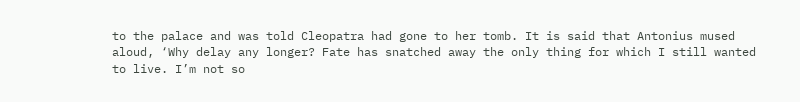to the palace and was told Cleopatra had gone to her tomb. It is said that Antonius mused aloud, ‘Why delay any longer? Fate has snatched away the only thing for which I still wanted to live. I’m not so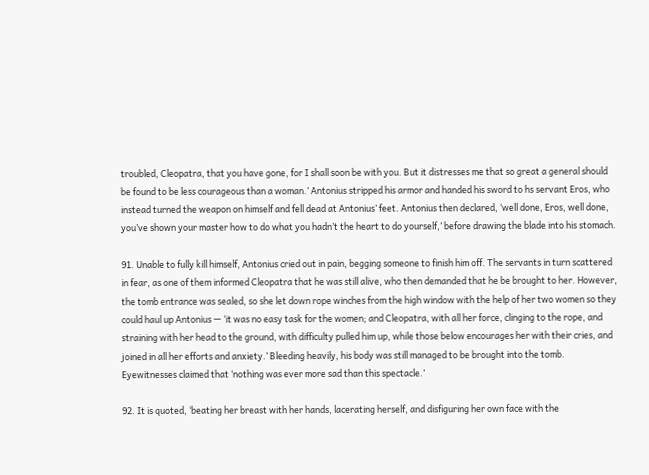troubled, Cleopatra, that you have gone, for I shall soon be with you. But it distresses me that so great a general should be found to be less courageous than a woman.’ Antonius stripped his armor and handed his sword to hs servant Eros, who instead turned the weapon on himself and fell dead at Antonius’ feet. Antonius then declared, ‘well done, Eros, well done, you’ve shown your master how to do what you hadn’t the heart to do yourself,’ before drawing the blade into his stomach.

91. Unable to fully kill himself, Antonius cried out in pain, begging someone to finish him off. The servants in turn scattered in fear, as one of them informed Cleopatra that he was still alive, who then demanded that he be brought to her. However, the tomb entrance was sealed, so she let down rope winches from the high window with the help of her two women so they could haul up Antonius — ‘it was no easy task for the women; and Cleopatra, with all her force, clinging to the rope, and straining with her head to the ground, with difficulty pulled him up, while those below encourages her with their cries, and joined in all her efforts and anxiety.’ Bleeding heavily, his body was still managed to be brought into the tomb. Eyewitnesses claimed that ‘nothing was ever more sad than this spectacle.’

92. It is quoted, ‘beating her breast with her hands, lacerating herself, and disfiguring her own face with the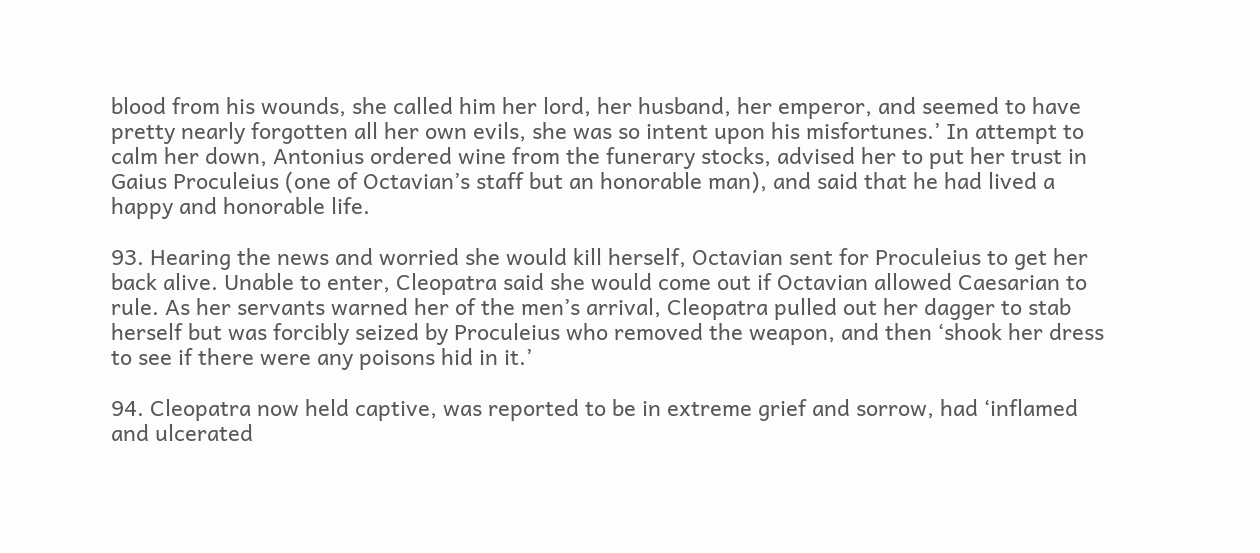blood from his wounds, she called him her lord, her husband, her emperor, and seemed to have pretty nearly forgotten all her own evils, she was so intent upon his misfortunes.’ In attempt to calm her down, Antonius ordered wine from the funerary stocks, advised her to put her trust in Gaius Proculeius (one of Octavian’s staff but an honorable man), and said that he had lived a happy and honorable life.

93. Hearing the news and worried she would kill herself, Octavian sent for Proculeius to get her back alive. Unable to enter, Cleopatra said she would come out if Octavian allowed Caesarian to rule. As her servants warned her of the men’s arrival, Cleopatra pulled out her dagger to stab herself but was forcibly seized by Proculeius who removed the weapon, and then ‘shook her dress to see if there were any poisons hid in it.’

94. Cleopatra now held captive, was reported to be in extreme grief and sorrow, had ‘inflamed and ulcerated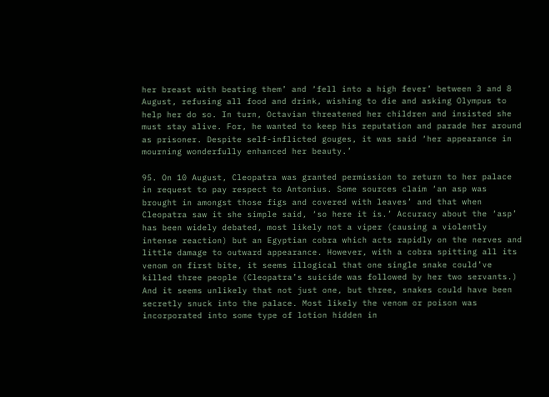her breast with beating them’ and ‘fell into a high fever’ between 3 and 8 August, refusing all food and drink, wishing to die and asking Olympus to help her do so. In turn, Octavian threatened her children and insisted she must stay alive. For, he wanted to keep his reputation and parade her around as prisoner. Despite self-inflicted gouges, it was said ‘her appearance in mourning wonderfully enhanced her beauty.’

95. On 10 August, Cleopatra was granted permission to return to her palace in request to pay respect to Antonius. Some sources claim ‘an asp was brought in amongst those figs and covered with leaves’ and that when Cleopatra saw it she simple said, ‘so here it is.’ Accuracy about the ‘asp’ has been widely debated, most likely not a viper (causing a violently intense reaction) but an Egyptian cobra which acts rapidly on the nerves and little damage to outward appearance. However, with a cobra spitting all its venom on first bite, it seems illogical that one single snake could’ve killed three people (Cleopatra’s suicide was followed by her two servants.) And it seems unlikely that not just one, but three, snakes could have been secretly snuck into the palace. Most likely the venom or poison was incorporated into some type of lotion hidden in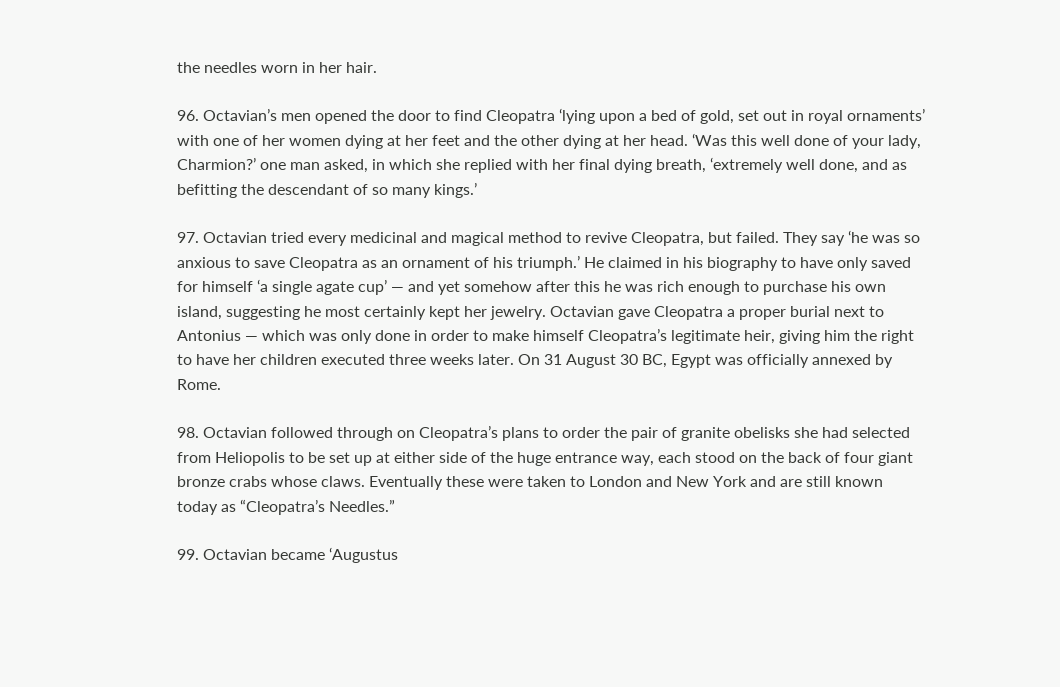the needles worn in her hair.

96. Octavian’s men opened the door to find Cleopatra ‘lying upon a bed of gold, set out in royal ornaments’ with one of her women dying at her feet and the other dying at her head. ‘Was this well done of your lady, Charmion?’ one man asked, in which she replied with her final dying breath, ‘extremely well done, and as befitting the descendant of so many kings.’

97. Octavian tried every medicinal and magical method to revive Cleopatra, but failed. They say ‘he was so anxious to save Cleopatra as an ornament of his triumph.’ He claimed in his biography to have only saved for himself ‘a single agate cup’ — and yet somehow after this he was rich enough to purchase his own island, suggesting he most certainly kept her jewelry. Octavian gave Cleopatra a proper burial next to Antonius — which was only done in order to make himself Cleopatra’s legitimate heir, giving him the right to have her children executed three weeks later. On 31 August 30 BC, Egypt was officially annexed by Rome.

98. Octavian followed through on Cleopatra’s plans to order the pair of granite obelisks she had selected from Heliopolis to be set up at either side of the huge entrance way, each stood on the back of four giant bronze crabs whose claws. Eventually these were taken to London and New York and are still known today as “Cleopatra’s Needles.”

99. Octavian became ‘Augustus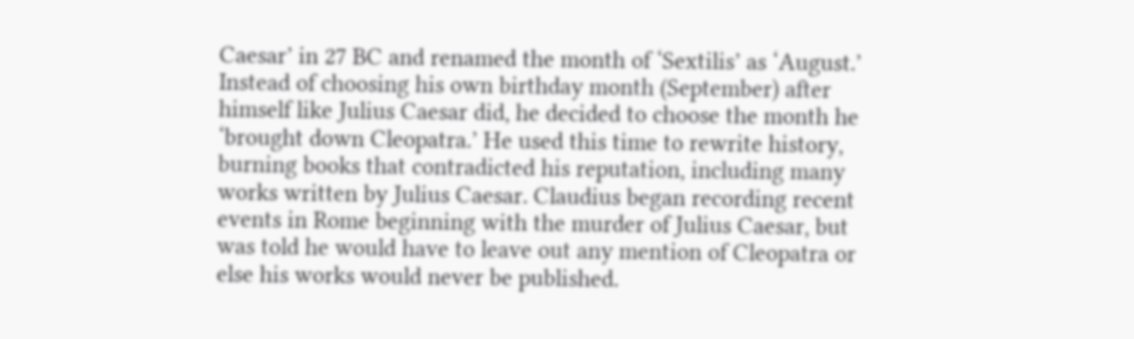Caesar’ in 27 BC and renamed the month of ‘Sextilis’ as ‘August.’ Instead of choosing his own birthday month (September) after himself like Julius Caesar did, he decided to choose the month he ‘brought down Cleopatra.’ He used this time to rewrite history, burning books that contradicted his reputation, including many works written by Julius Caesar. Claudius began recording recent events in Rome beginning with the murder of Julius Caesar, but was told he would have to leave out any mention of Cleopatra or else his works would never be published.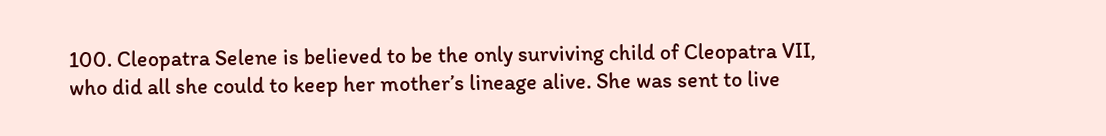100. Cleopatra Selene is believed to be the only surviving child of Cleopatra VII, who did all she could to keep her mother’s lineage alive. She was sent to live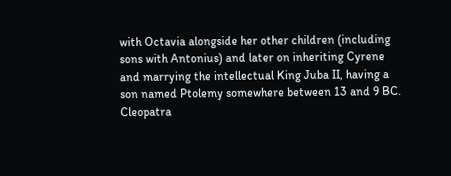with Octavia alongside her other children (including sons with Antonius) and later on inheriting Cyrene and marrying the intellectual King Juba II, having a son named Ptolemy somewhere between 13 and 9 BC. Cleopatra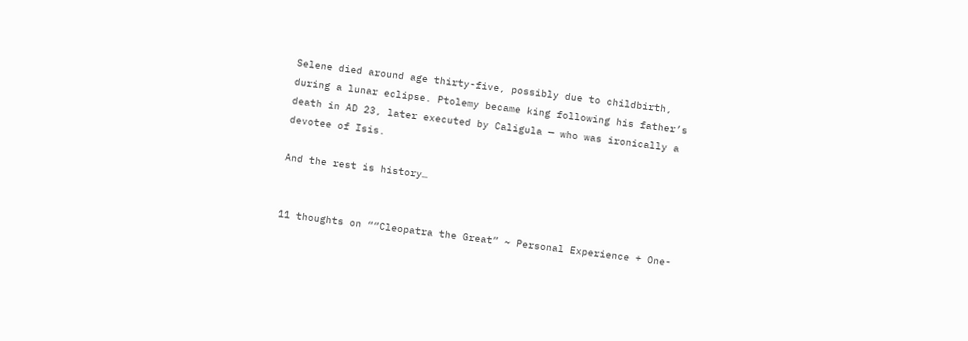Selene died around age thirty-five, possibly due to childbirth, during a lunar eclipse. Ptolemy became king following his father’s death in AD 23, later executed by Caligula — who was ironically a devotee of Isis.

And the rest is history…


11 thoughts on ““Cleopatra the Great” ~ Personal Experience + One-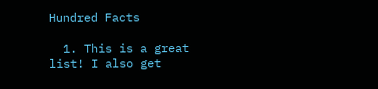Hundred Facts

  1. This is a great list! I also get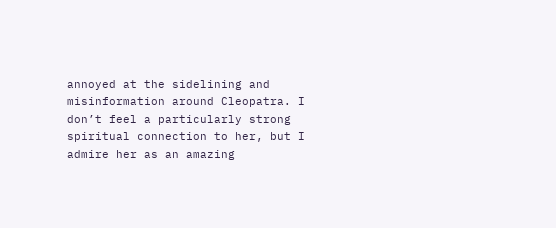annoyed at the sidelining and misinformation around Cleopatra. I don’t feel a particularly strong spiritual connection to her, but I admire her as an amazing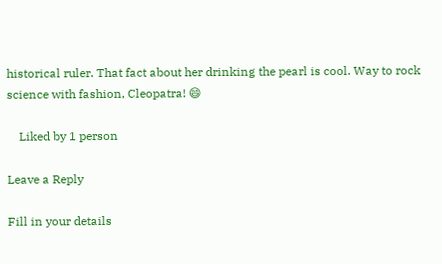historical ruler. That fact about her drinking the pearl is cool. Way to rock science with fashion, Cleopatra! 😄

    Liked by 1 person

Leave a Reply

Fill in your details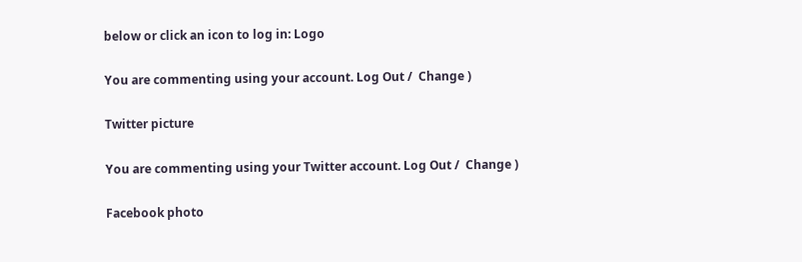below or click an icon to log in: Logo

You are commenting using your account. Log Out /  Change )

Twitter picture

You are commenting using your Twitter account. Log Out /  Change )

Facebook photo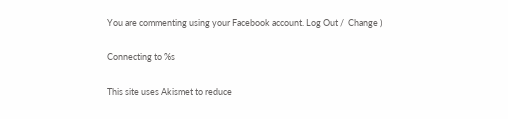You are commenting using your Facebook account. Log Out /  Change )

Connecting to %s

This site uses Akismet to reduce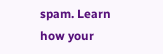spam. Learn how your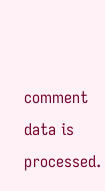comment data is processed.